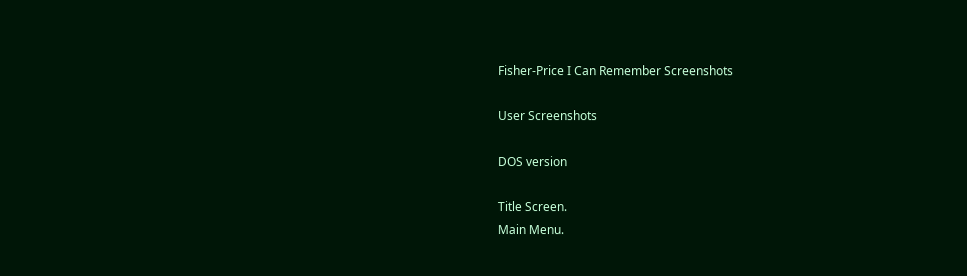Fisher-Price I Can Remember Screenshots

User Screenshots

DOS version

Title Screen.
Main Menu.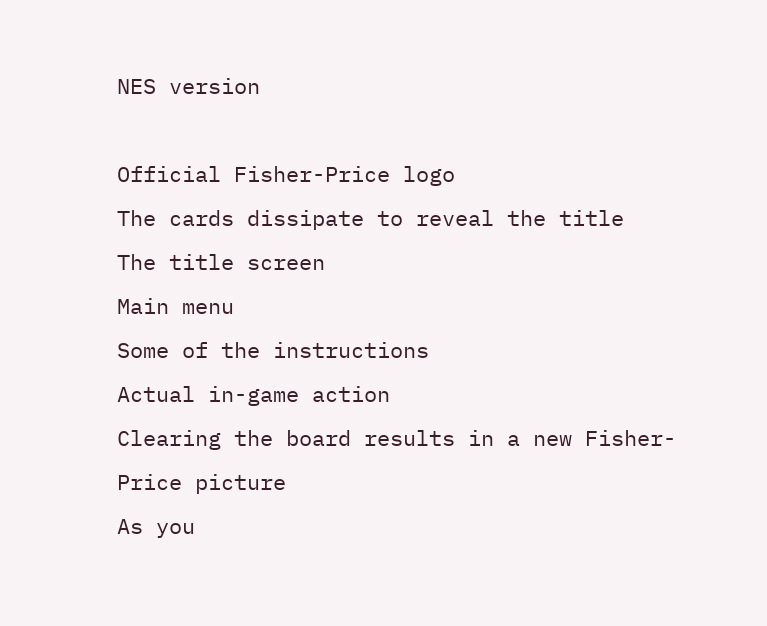NES version

Official Fisher-Price logo
The cards dissipate to reveal the title
The title screen
Main menu
Some of the instructions
Actual in-game action
Clearing the board results in a new Fisher-Price picture
As you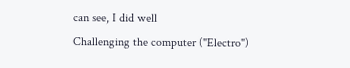can see, I did well
Challenging the computer ("Electro")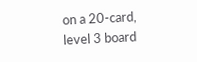on a 20-card, level 3 board